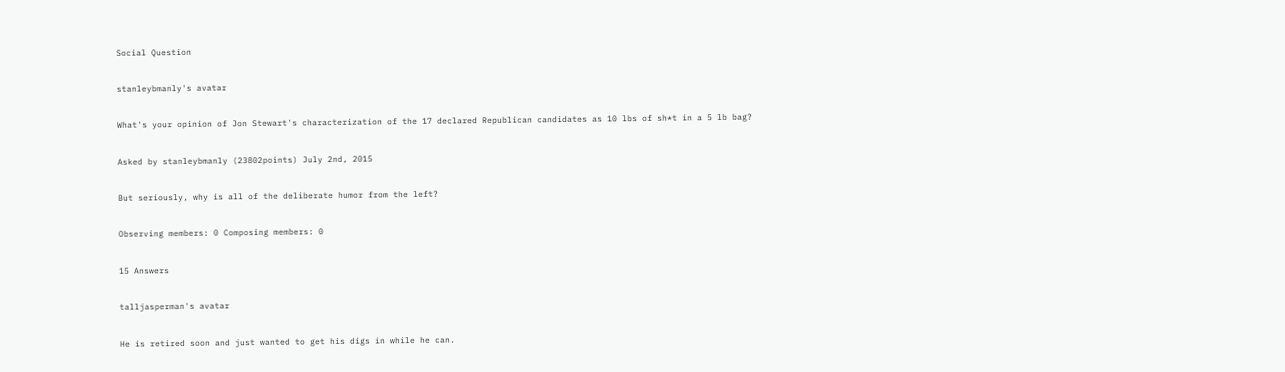Social Question

stanleybmanly's avatar

What's your opinion of Jon Stewart's characterization of the 17 declared Republican candidates as 10 lbs of sh*t in a 5 lb bag?

Asked by stanleybmanly (23802points) July 2nd, 2015

But seriously, why is all of the deliberate humor from the left?

Observing members: 0 Composing members: 0

15 Answers

talljasperman's avatar

He is retired soon and just wanted to get his digs in while he can.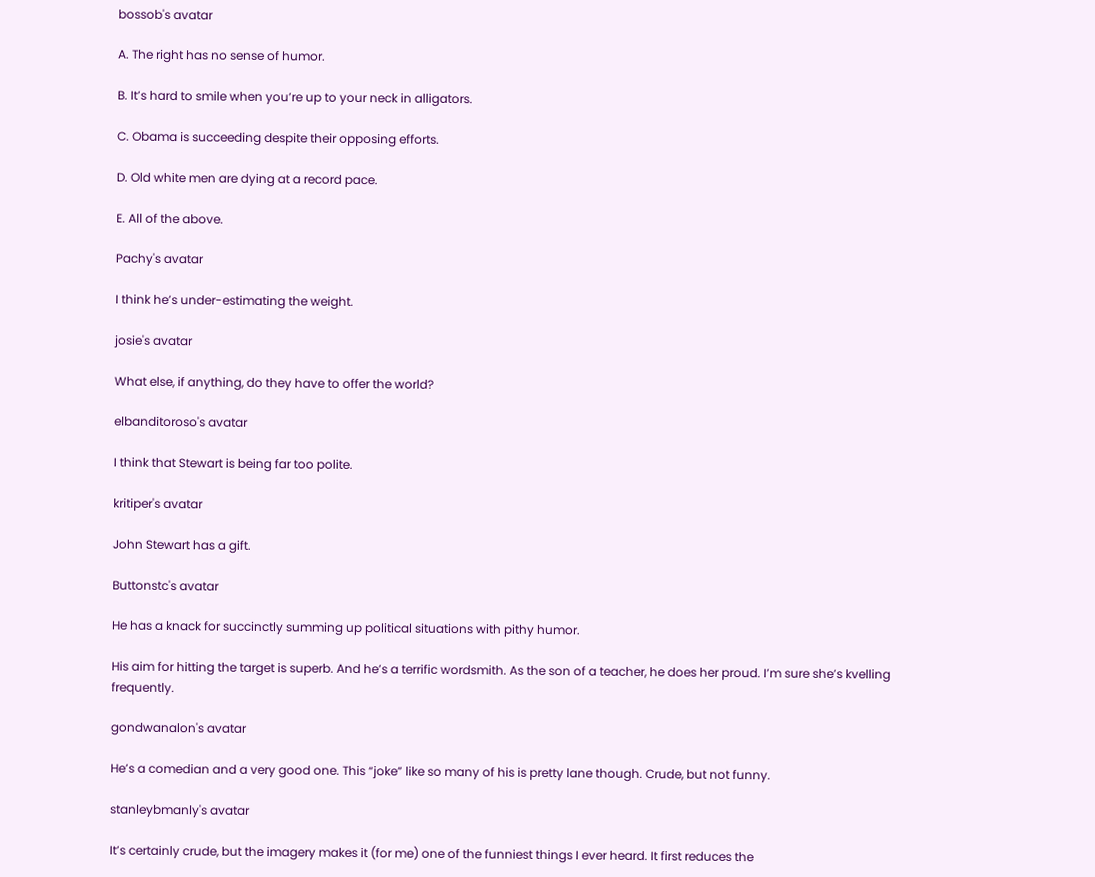bossob's avatar

A. The right has no sense of humor.

B. It’s hard to smile when you’re up to your neck in alligators.

C. Obama is succeeding despite their opposing efforts.

D. Old white men are dying at a record pace.

E. All of the above.

Pachy's avatar

I think he’s under-estimating the weight.

josie's avatar

What else, if anything, do they have to offer the world?

elbanditoroso's avatar

I think that Stewart is being far too polite.

kritiper's avatar

John Stewart has a gift.

Buttonstc's avatar

He has a knack for succinctly summing up political situations with pithy humor.

His aim for hitting the target is superb. And he’s a terrific wordsmith. As the son of a teacher, he does her proud. I’m sure she’s kvelling frequently.

gondwanalon's avatar

He’s a comedian and a very good one. This “joke” like so many of his is pretty lane though. Crude, but not funny.

stanleybmanly's avatar

It’s certainly crude, but the imagery makes it (for me) one of the funniest things I ever heard. It first reduces the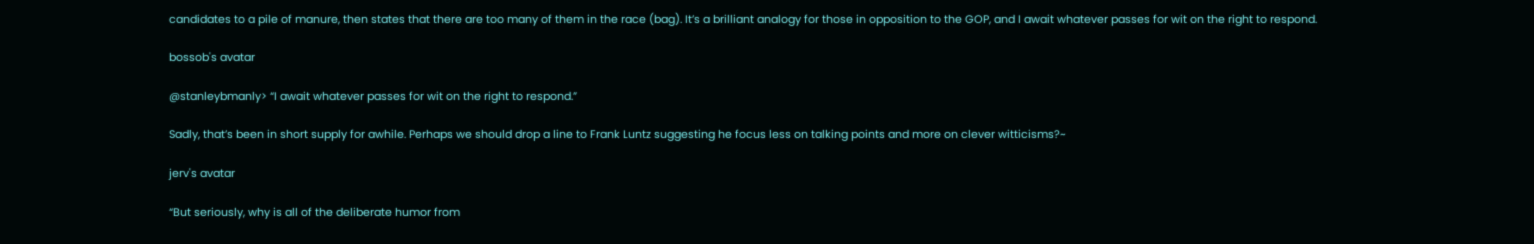candidates to a pile of manure, then states that there are too many of them in the race (bag). It’s a brilliant analogy for those in opposition to the GOP, and I await whatever passes for wit on the right to respond.

bossob's avatar

@stanleybmanly> “I await whatever passes for wit on the right to respond.”

Sadly, that’s been in short supply for awhile. Perhaps we should drop a line to Frank Luntz suggesting he focus less on talking points and more on clever witticisms?~

jerv's avatar

“But seriously, why is all of the deliberate humor from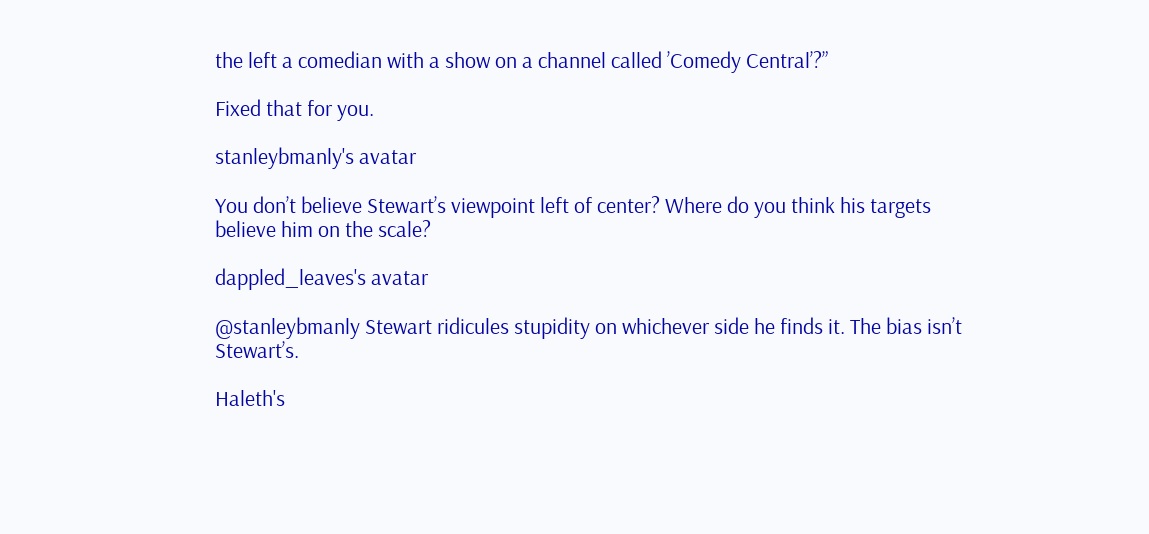the left a comedian with a show on a channel called ’Comedy Central’?”

Fixed that for you.

stanleybmanly's avatar

You don’t believe Stewart’s viewpoint left of center? Where do you think his targets believe him on the scale?

dappled_leaves's avatar

@stanleybmanly Stewart ridicules stupidity on whichever side he finds it. The bias isn’t Stewart’s.

Haleth's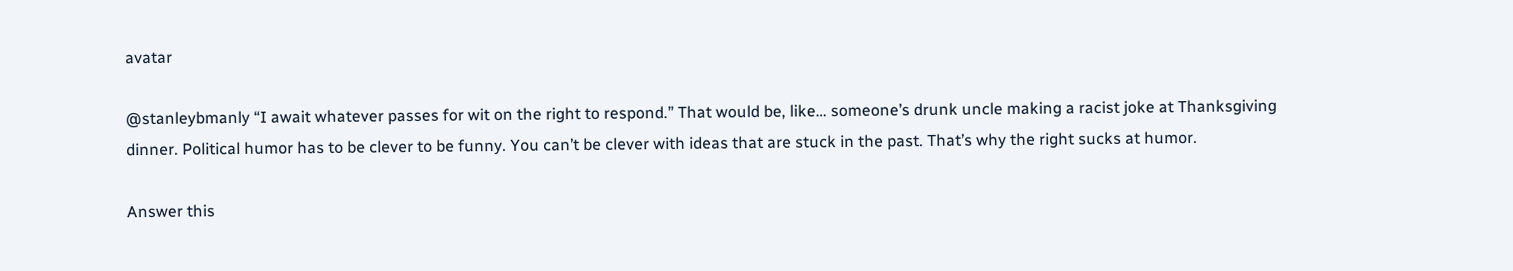avatar

@stanleybmanly “I await whatever passes for wit on the right to respond.” That would be, like… someone’s drunk uncle making a racist joke at Thanksgiving dinner. Political humor has to be clever to be funny. You can’t be clever with ideas that are stuck in the past. That’s why the right sucks at humor.

Answer this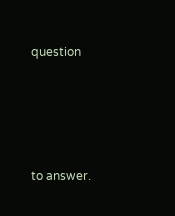question




to answer.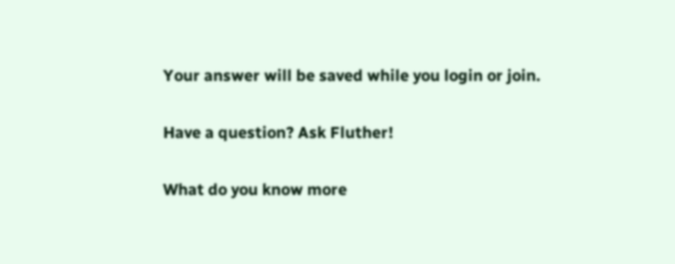Your answer will be saved while you login or join.

Have a question? Ask Fluther!

What do you know more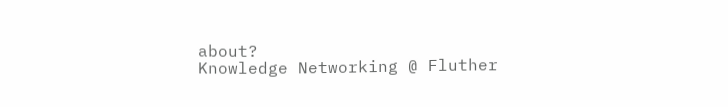about?
Knowledge Networking @ Fluther